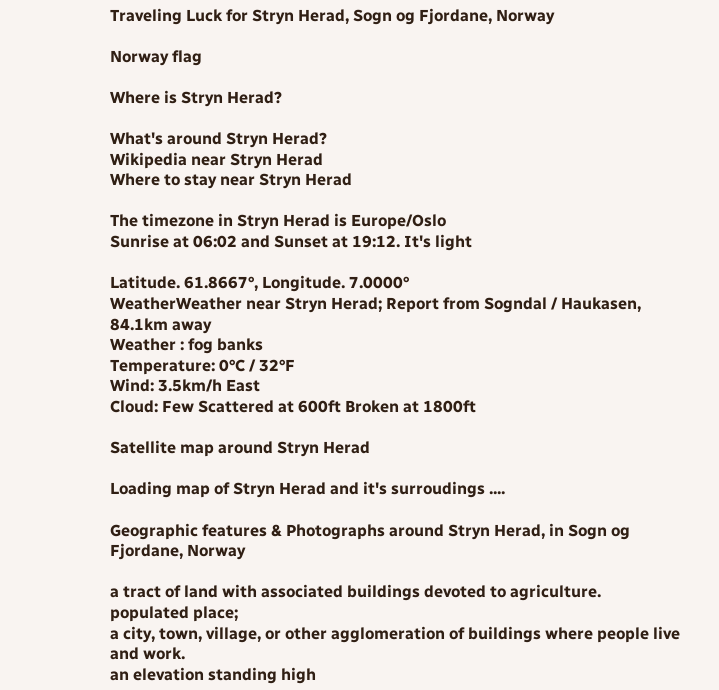Traveling Luck for Stryn Herad, Sogn og Fjordane, Norway

Norway flag

Where is Stryn Herad?

What's around Stryn Herad?
Wikipedia near Stryn Herad
Where to stay near Stryn Herad

The timezone in Stryn Herad is Europe/Oslo
Sunrise at 06:02 and Sunset at 19:12. It's light

Latitude. 61.8667°, Longitude. 7.0000°
WeatherWeather near Stryn Herad; Report from Sogndal / Haukasen, 84.1km away
Weather : fog banks
Temperature: 0°C / 32°F
Wind: 3.5km/h East
Cloud: Few Scattered at 600ft Broken at 1800ft

Satellite map around Stryn Herad

Loading map of Stryn Herad and it's surroudings ....

Geographic features & Photographs around Stryn Herad, in Sogn og Fjordane, Norway

a tract of land with associated buildings devoted to agriculture.
populated place;
a city, town, village, or other agglomeration of buildings where people live and work.
an elevation standing high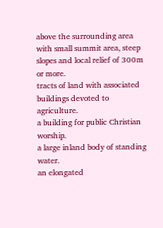above the surrounding area with small summit area, steep slopes and local relief of 300m or more.
tracts of land with associated buildings devoted to agriculture.
a building for public Christian worship.
a large inland body of standing water.
an elongated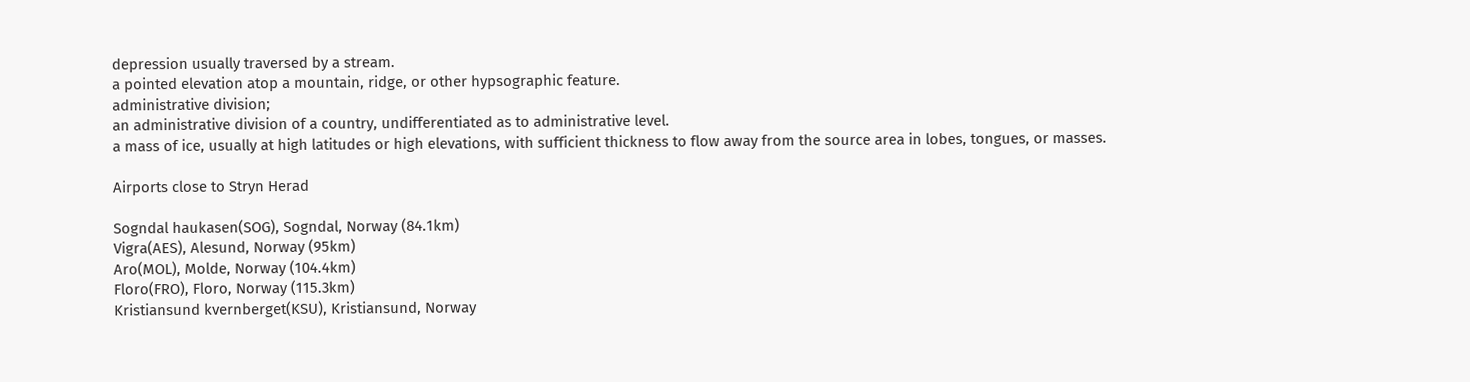depression usually traversed by a stream.
a pointed elevation atop a mountain, ridge, or other hypsographic feature.
administrative division;
an administrative division of a country, undifferentiated as to administrative level.
a mass of ice, usually at high latitudes or high elevations, with sufficient thickness to flow away from the source area in lobes, tongues, or masses.

Airports close to Stryn Herad

Sogndal haukasen(SOG), Sogndal, Norway (84.1km)
Vigra(AES), Alesund, Norway (95km)
Aro(MOL), Molde, Norway (104.4km)
Floro(FRO), Floro, Norway (115.3km)
Kristiansund kvernberget(KSU), Kristiansund, Norway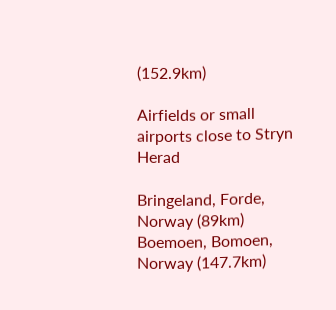(152.9km)

Airfields or small airports close to Stryn Herad

Bringeland, Forde, Norway (89km)
Boemoen, Bomoen, Norway (147.7km)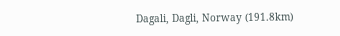Dagali, Dagli, Norway (191.8km)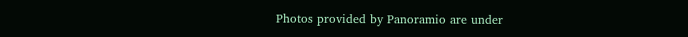Photos provided by Panoramio are under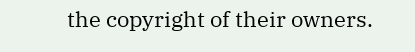the copyright of their owners.